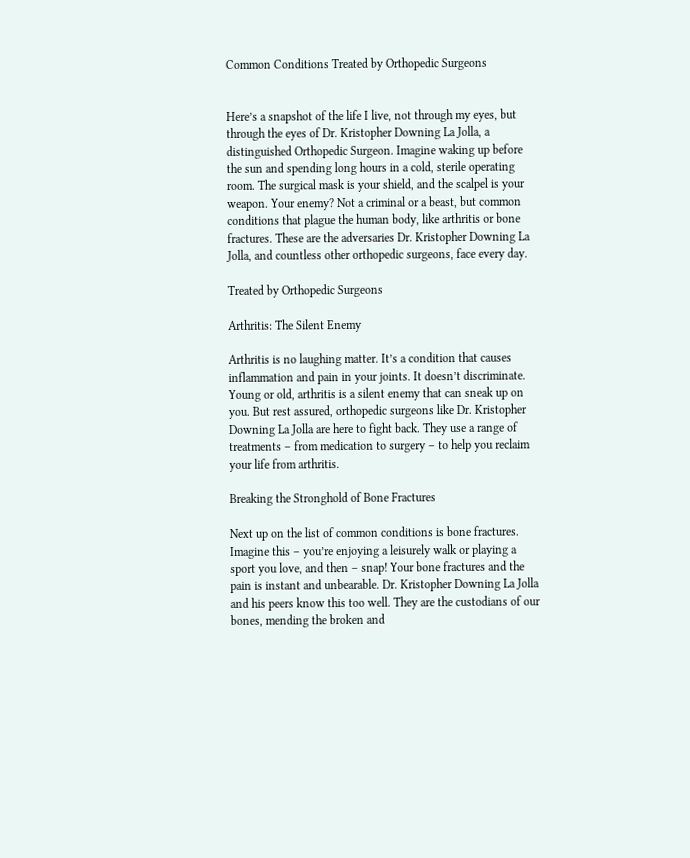Common Conditions Treated by Orthopedic Surgeons


Here’s a snapshot of the life I live, not through my eyes, but through the eyes of Dr. Kristopher Downing La Jolla, a distinguished Orthopedic Surgeon. Imagine waking up before the sun and spending long hours in a cold, sterile operating room. The surgical mask is your shield, and the scalpel is your weapon. Your enemy? Not a criminal or a beast, but common conditions that plague the human body, like arthritis or bone fractures. These are the adversaries Dr. Kristopher Downing La Jolla, and countless other orthopedic surgeons, face every day.

Treated by Orthopedic Surgeons

Arthritis: The Silent Enemy

Arthritis is no laughing matter. It’s a condition that causes inflammation and pain in your joints. It doesn’t discriminate. Young or old, arthritis is a silent enemy that can sneak up on you. But rest assured, orthopedic surgeons like Dr. Kristopher Downing La Jolla are here to fight back. They use a range of treatments – from medication to surgery – to help you reclaim your life from arthritis.

Breaking the Stronghold of Bone Fractures

Next up on the list of common conditions is bone fractures. Imagine this – you’re enjoying a leisurely walk or playing a sport you love, and then – snap! Your bone fractures and the pain is instant and unbearable. Dr. Kristopher Downing La Jolla and his peers know this too well. They are the custodians of our bones, mending the broken and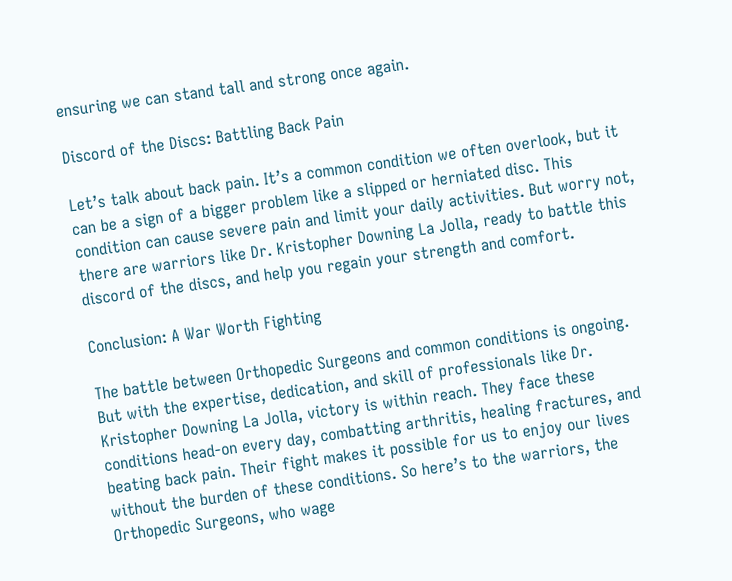ensuring we can stand tall and strong once again.

Discord of the Discs: Battling Back Pain

Let’s talk about back pain. It’s a common condition we often overlook, but it can be a sign of a bigger problem like a slipped or herniated disc. This condition can cause severe pain and limit your daily activities. But worry not, there are warriors like Dr. Kristopher Downing La Jolla, ready to battle this discord of the discs, and help you regain your strength and comfort.

Conclusion: A War Worth Fighting

The battle between Orthopedic Surgeons and common conditions is ongoing. But with the expertise, dedication, and skill of professionals like Dr. Kristopher Downing La Jolla, victory is within reach. They face these conditions head-on every day, combatting arthritis, healing fractures, and beating back pain. Their fight makes it possible for us to enjoy our lives without the burden of these conditions. So here’s to the warriors, the Orthopedic Surgeons, who wage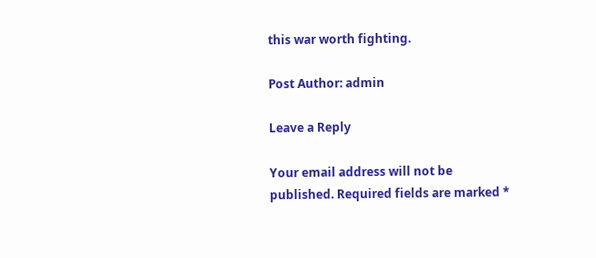this war worth fighting.

Post Author: admin

Leave a Reply

Your email address will not be published. Required fields are marked *